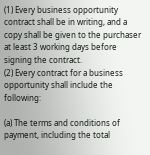(1) Every business opportunity contract shall be in writing, and a copy shall be given to the purchaser at least 3 working days before signing the contract.
(2) Every contract for a business opportunity shall include the following:

(a) The terms and conditions of payment, including the total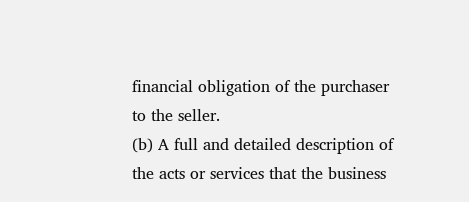financial obligation of the purchaser to the seller.
(b) A full and detailed description of the acts or services that the business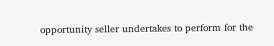opportunity seller undertakes to perform for the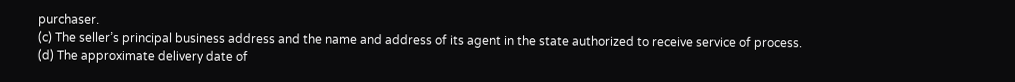purchaser.
(c) The seller’s principal business address and the name and address of its agent in the state authorized to receive service of process.
(d) The approximate delivery date of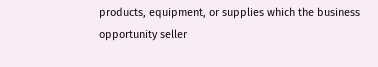products, equipment, or supplies which the business opportunity seller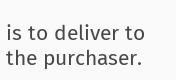is to deliver to the purchaser.